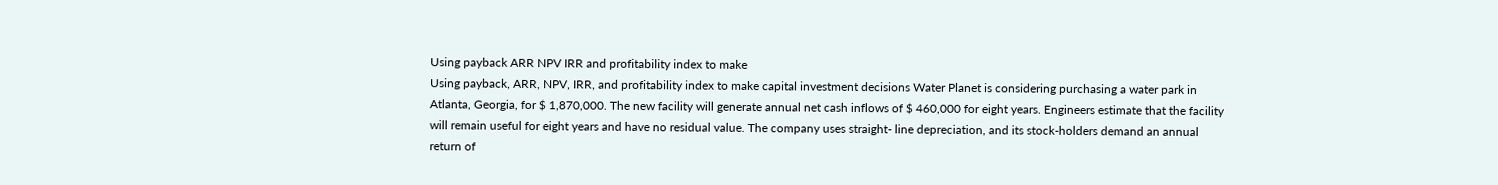Using payback ARR NPV IRR and profitability index to make
Using payback, ARR, NPV, IRR, and profitability index to make capital investment decisions Water Planet is considering purchasing a water park in Atlanta, Georgia, for $ 1,870,000. The new facility will generate annual net cash inflows of $ 460,000 for eight years. Engineers estimate that the facility will remain useful for eight years and have no residual value. The company uses straight- line depreciation, and its stock-holders demand an annual return of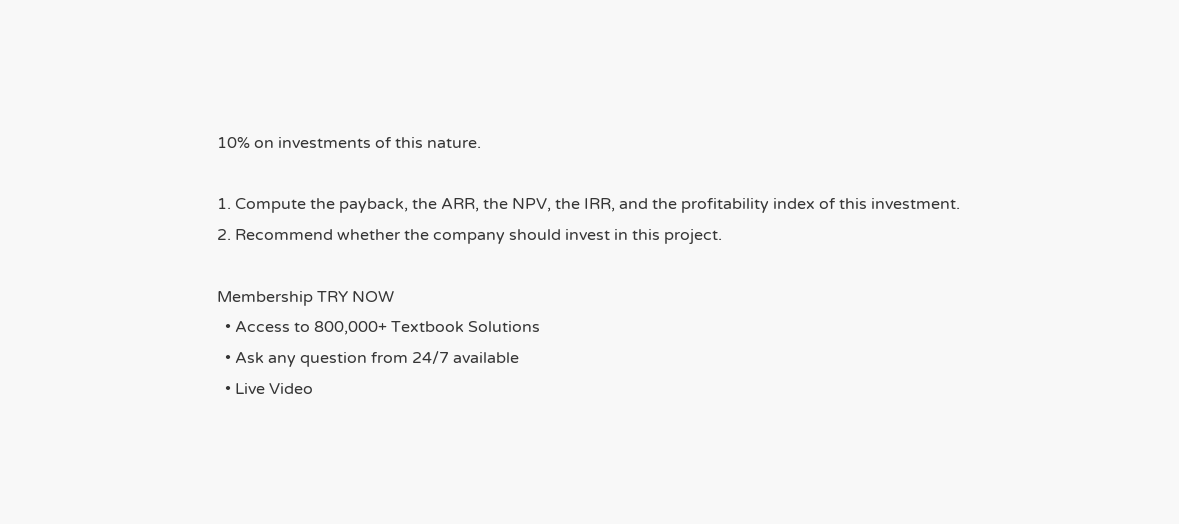10% on investments of this nature.

1. Compute the payback, the ARR, the NPV, the IRR, and the profitability index of this investment.
2. Recommend whether the company should invest in this project.

Membership TRY NOW
  • Access to 800,000+ Textbook Solutions
  • Ask any question from 24/7 available
  • Live Video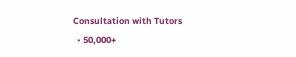Consultation with Tutors
  • 50,000+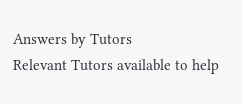Answers by Tutors
Relevant Tutors available to help